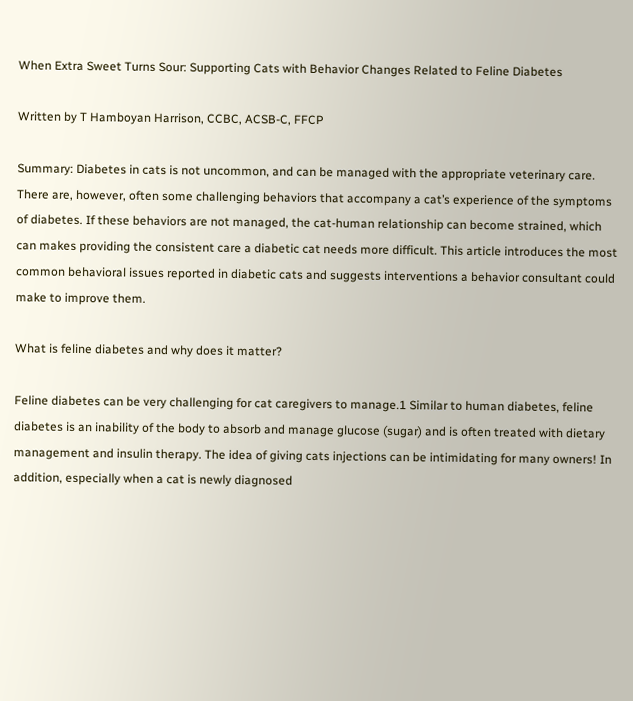When Extra Sweet Turns Sour: Supporting Cats with Behavior Changes Related to Feline Diabetes

Written by T Hamboyan Harrison, CCBC, ACSB-C, FFCP

Summary: Diabetes in cats is not uncommon, and can be managed with the appropriate veterinary care. There are, however, often some challenging behaviors that accompany a cat’s experience of the symptoms of diabetes. If these behaviors are not managed, the cat-human relationship can become strained, which can makes providing the consistent care a diabetic cat needs more difficult. This article introduces the most common behavioral issues reported in diabetic cats and suggests interventions a behavior consultant could make to improve them.

What is feline diabetes and why does it matter?

Feline diabetes can be very challenging for cat caregivers to manage.1 Similar to human diabetes, feline diabetes is an inability of the body to absorb and manage glucose (sugar) and is often treated with dietary management and insulin therapy. The idea of giving cats injections can be intimidating for many owners! In addition, especially when a cat is newly diagnosed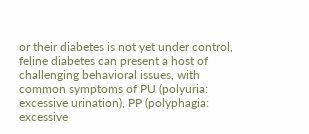or their diabetes is not yet under control, feline diabetes can present a host of challenging behavioral issues, with common symptoms of PU (polyuria: excessive urination), PP (polyphagia: excessive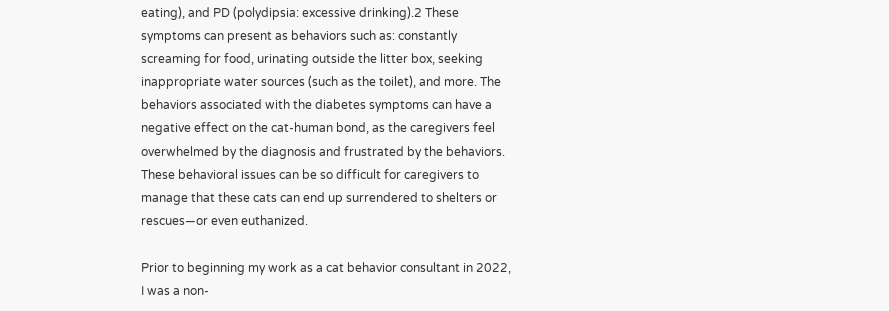eating), and PD (polydipsia: excessive drinking).2 These symptoms can present as behaviors such as: constantly screaming for food, urinating outside the litter box, seeking inappropriate water sources (such as the toilet), and more. The behaviors associated with the diabetes symptoms can have a negative effect on the cat-human bond, as the caregivers feel overwhelmed by the diagnosis and frustrated by the behaviors. These behavioral issues can be so difficult for caregivers to manage that these cats can end up surrendered to shelters or rescues—or even euthanized.

Prior to beginning my work as a cat behavior consultant in 2022, I was a non-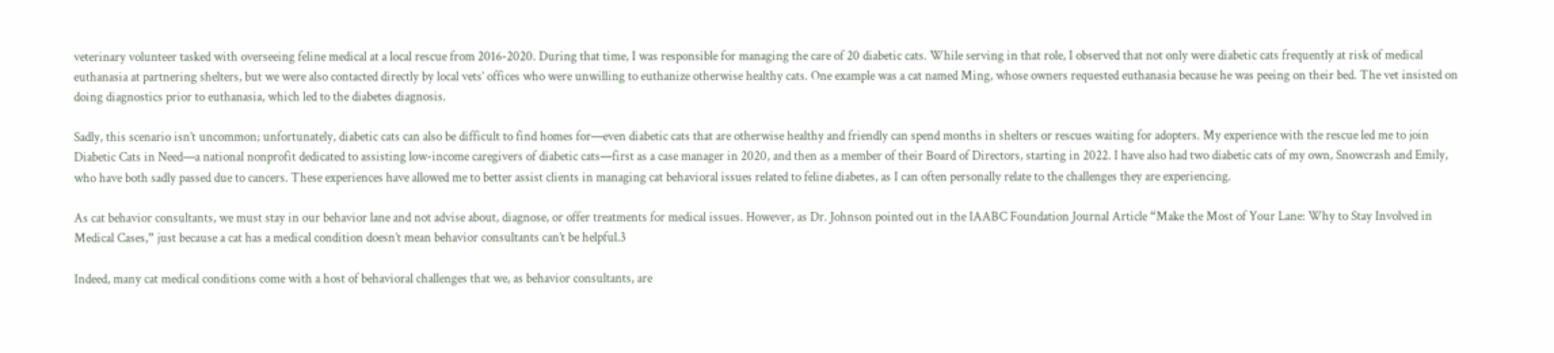veterinary volunteer tasked with overseeing feline medical at a local rescue from 2016-2020. During that time, I was responsible for managing the care of 20 diabetic cats. While serving in that role, I observed that not only were diabetic cats frequently at risk of medical euthanasia at partnering shelters, but we were also contacted directly by local vets’ offices who were unwilling to euthanize otherwise healthy cats. One example was a cat named Ming, whose owners requested euthanasia because he was peeing on their bed. The vet insisted on doing diagnostics prior to euthanasia, which led to the diabetes diagnosis.

Sadly, this scenario isn’t uncommon; unfortunately, diabetic cats can also be difficult to find homes for—even diabetic cats that are otherwise healthy and friendly can spend months in shelters or rescues waiting for adopters. My experience with the rescue led me to join Diabetic Cats in Need—a national nonprofit dedicated to assisting low-income caregivers of diabetic cats—first as a case manager in 2020, and then as a member of their Board of Directors, starting in 2022. I have also had two diabetic cats of my own, Snowcrash and Emily, who have both sadly passed due to cancers. These experiences have allowed me to better assist clients in managing cat behavioral issues related to feline diabetes, as I can often personally relate to the challenges they are experiencing.

As cat behavior consultants, we must stay in our behavior lane and not advise about, diagnose, or offer treatments for medical issues. However, as Dr. Johnson pointed out in the IAABC Foundation Journal Article “Make the Most of Your Lane: Why to Stay Involved in Medical Cases,” just because a cat has a medical condition doesn’t mean behavior consultants can’t be helpful.3

Indeed, many cat medical conditions come with a host of behavioral challenges that we, as behavior consultants, are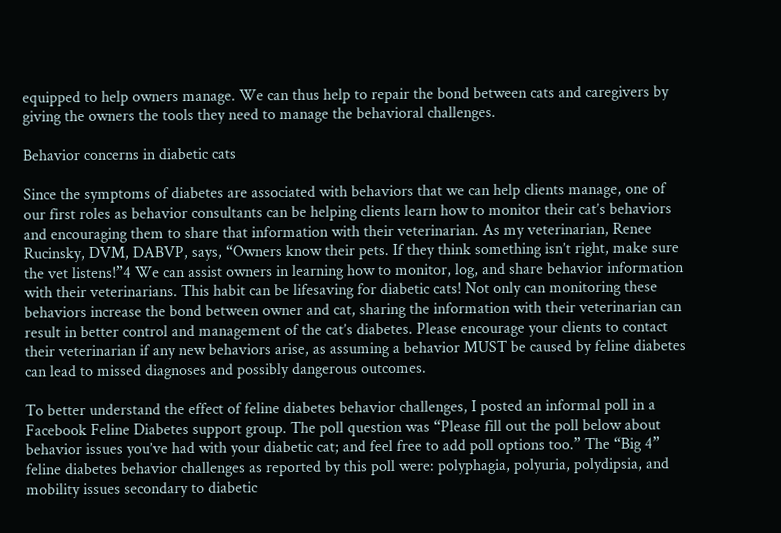equipped to help owners manage. We can thus help to repair the bond between cats and caregivers by giving the owners the tools they need to manage the behavioral challenges.

Behavior concerns in diabetic cats

Since the symptoms of diabetes are associated with behaviors that we can help clients manage, one of our first roles as behavior consultants can be helping clients learn how to monitor their cat’s behaviors and encouraging them to share that information with their veterinarian. As my veterinarian, Renee Rucinsky, DVM, DABVP, says, “Owners know their pets. If they think something isn’t right, make sure the vet listens!”4 We can assist owners in learning how to monitor, log, and share behavior information with their veterinarians. This habit can be lifesaving for diabetic cats! Not only can monitoring these behaviors increase the bond between owner and cat, sharing the information with their veterinarian can result in better control and management of the cat’s diabetes. Please encourage your clients to contact their veterinarian if any new behaviors arise, as assuming a behavior MUST be caused by feline diabetes can lead to missed diagnoses and possibly dangerous outcomes.

To better understand the effect of feline diabetes behavior challenges, I posted an informal poll in a Facebook Feline Diabetes support group. The poll question was “Please fill out the poll below about behavior issues you’ve had with your diabetic cat; and feel free to add poll options too.” The “Big 4” feline diabetes behavior challenges as reported by this poll were: polyphagia, polyuria, polydipsia, and mobility issues secondary to diabetic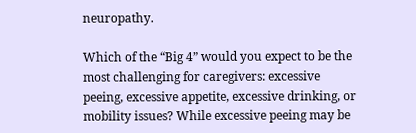neuropathy.

Which of the “Big 4” would you expect to be the most challenging for caregivers: excessive peeing, excessive appetite, excessive drinking, or mobility issues? While excessive peeing may be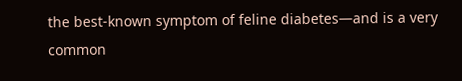the best-known symptom of feline diabetes—and is a very common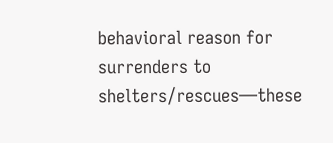behavioral reason for surrenders to shelters/rescues—these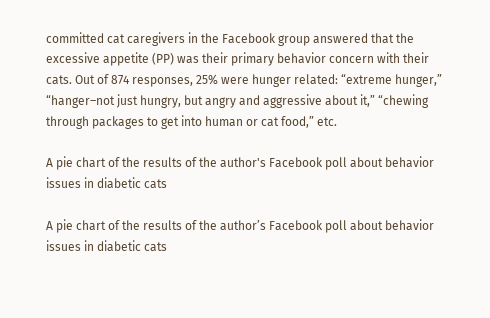committed cat caregivers in the Facebook group answered that the excessive appetite (PP) was their primary behavior concern with their cats. Out of 874 responses, 25% were hunger related: “extreme hunger,” “hanger–not just hungry, but angry and aggressive about it,” “chewing through packages to get into human or cat food,” etc.

A pie chart of the results of the author's Facebook poll about behavior issues in diabetic cats

A pie chart of the results of the author’s Facebook poll about behavior issues in diabetic cats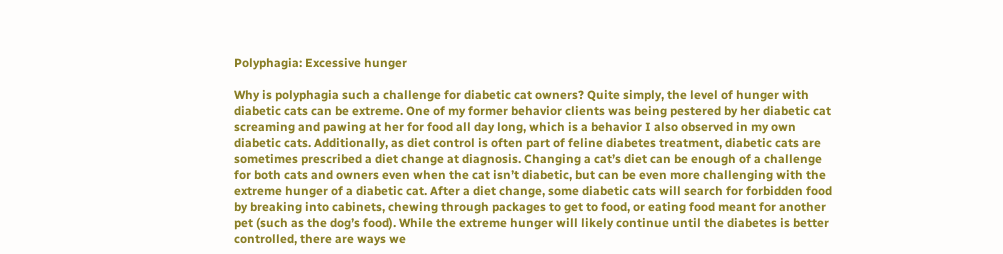Polyphagia: Excessive hunger

Why is polyphagia such a challenge for diabetic cat owners? Quite simply, the level of hunger with diabetic cats can be extreme. One of my former behavior clients was being pestered by her diabetic cat screaming and pawing at her for food all day long, which is a behavior I also observed in my own diabetic cats. Additionally, as diet control is often part of feline diabetes treatment, diabetic cats are sometimes prescribed a diet change at diagnosis. Changing a cat’s diet can be enough of a challenge for both cats and owners even when the cat isn’t diabetic, but can be even more challenging with the extreme hunger of a diabetic cat. After a diet change, some diabetic cats will search for forbidden food by breaking into cabinets, chewing through packages to get to food, or eating food meant for another pet (such as the dog’s food). While the extreme hunger will likely continue until the diabetes is better controlled, there are ways we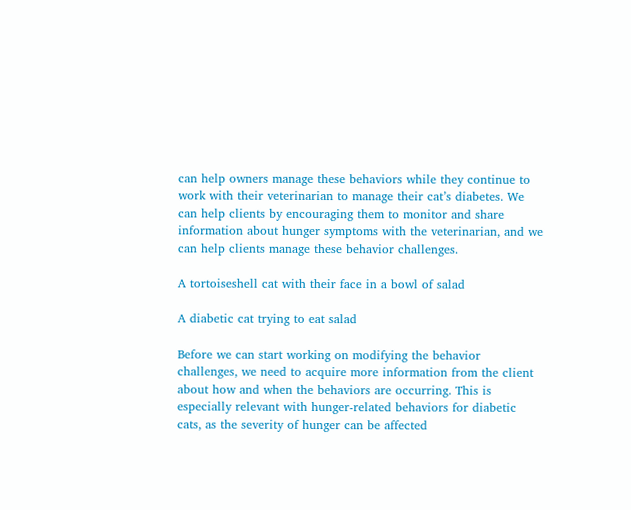can help owners manage these behaviors while they continue to work with their veterinarian to manage their cat’s diabetes. We can help clients by encouraging them to monitor and share information about hunger symptoms with the veterinarian, and we can help clients manage these behavior challenges.

A tortoiseshell cat with their face in a bowl of salad

A diabetic cat trying to eat salad

Before we can start working on modifying the behavior challenges, we need to acquire more information from the client about how and when the behaviors are occurring. This is especially relevant with hunger-related behaviors for diabetic cats, as the severity of hunger can be affected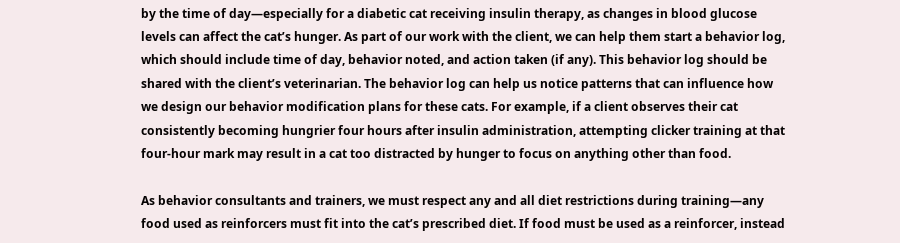by the time of day—especially for a diabetic cat receiving insulin therapy, as changes in blood glucose levels can affect the cat’s hunger. As part of our work with the client, we can help them start a behavior log, which should include time of day, behavior noted, and action taken (if any). This behavior log should be shared with the client’s veterinarian. The behavior log can help us notice patterns that can influence how we design our behavior modification plans for these cats. For example, if a client observes their cat consistently becoming hungrier four hours after insulin administration, attempting clicker training at that four-hour mark may result in a cat too distracted by hunger to focus on anything other than food.

As behavior consultants and trainers, we must respect any and all diet restrictions during training—any food used as reinforcers must fit into the cat’s prescribed diet. If food must be used as a reinforcer, instead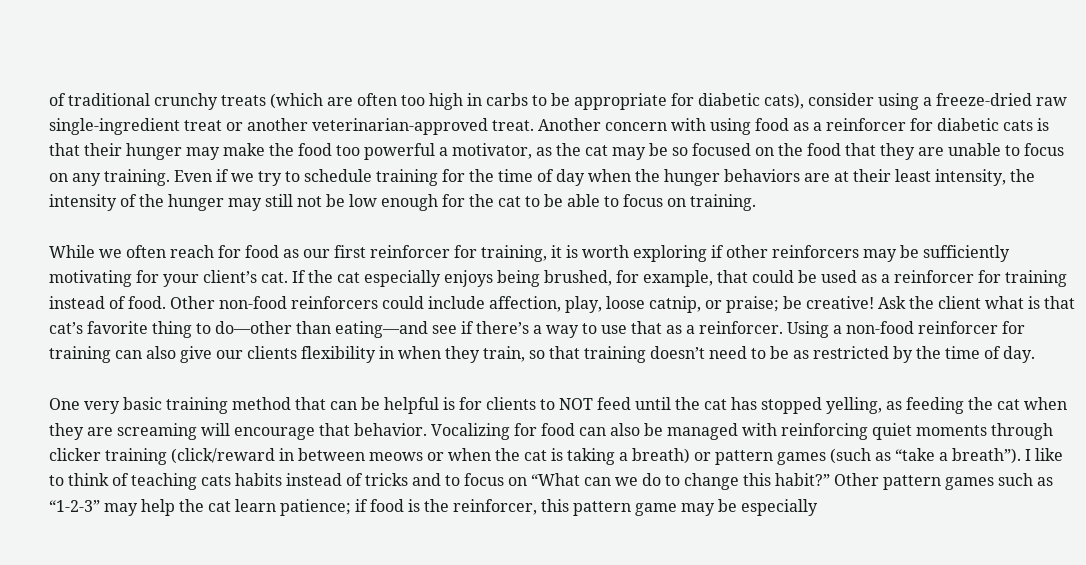of traditional crunchy treats (which are often too high in carbs to be appropriate for diabetic cats), consider using a freeze-dried raw single-ingredient treat or another veterinarian-approved treat. Another concern with using food as a reinforcer for diabetic cats is that their hunger may make the food too powerful a motivator, as the cat may be so focused on the food that they are unable to focus on any training. Even if we try to schedule training for the time of day when the hunger behaviors are at their least intensity, the intensity of the hunger may still not be low enough for the cat to be able to focus on training.

While we often reach for food as our first reinforcer for training, it is worth exploring if other reinforcers may be sufficiently motivating for your client’s cat. If the cat especially enjoys being brushed, for example, that could be used as a reinforcer for training instead of food. Other non-food reinforcers could include affection, play, loose catnip, or praise; be creative! Ask the client what is that cat’s favorite thing to do—other than eating—and see if there’s a way to use that as a reinforcer. Using a non-food reinforcer for training can also give our clients flexibility in when they train, so that training doesn’t need to be as restricted by the time of day.

One very basic training method that can be helpful is for clients to NOT feed until the cat has stopped yelling, as feeding the cat when they are screaming will encourage that behavior. Vocalizing for food can also be managed with reinforcing quiet moments through clicker training (click/reward in between meows or when the cat is taking a breath) or pattern games (such as “take a breath”). I like to think of teaching cats habits instead of tricks and to focus on “What can we do to change this habit?” Other pattern games such as “1-2-3” may help the cat learn patience; if food is the reinforcer, this pattern game may be especially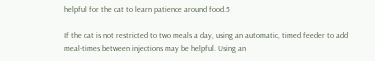helpful for the cat to learn patience around food.5

If the cat is not restricted to two meals a day, using an automatic, timed feeder to add meal-times between injections may be helpful. Using an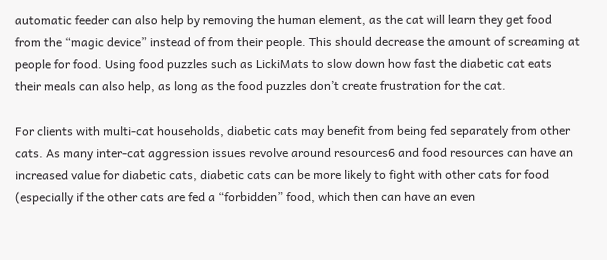automatic feeder can also help by removing the human element, as the cat will learn they get food from the “magic device” instead of from their people. This should decrease the amount of screaming at people for food. Using food puzzles such as LickiMats to slow down how fast the diabetic cat eats their meals can also help, as long as the food puzzles don’t create frustration for the cat.

For clients with multi-cat households, diabetic cats may benefit from being fed separately from other cats. As many inter-cat aggression issues revolve around resources6 and food resources can have an increased value for diabetic cats, diabetic cats can be more likely to fight with other cats for food (especially if the other cats are fed a “forbidden” food, which then can have an even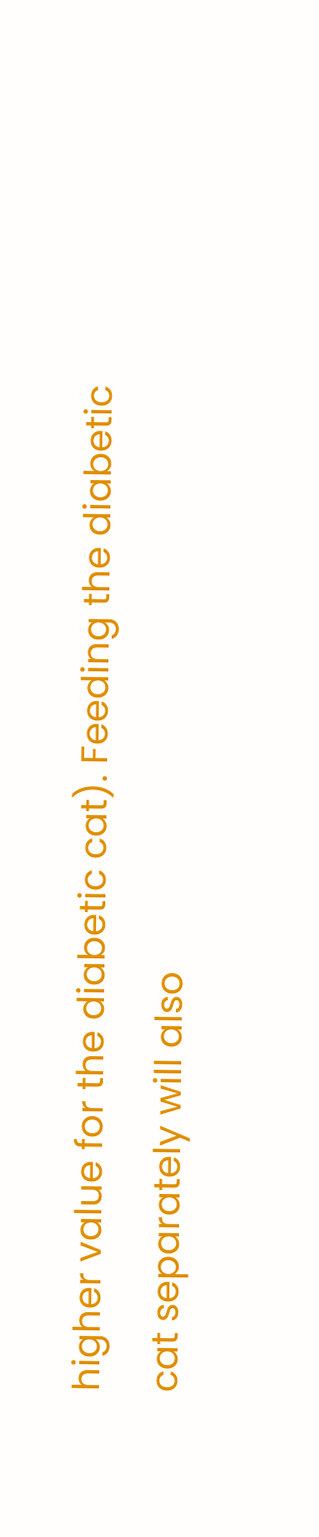higher value for the diabetic cat). Feeding the diabetic cat separately will also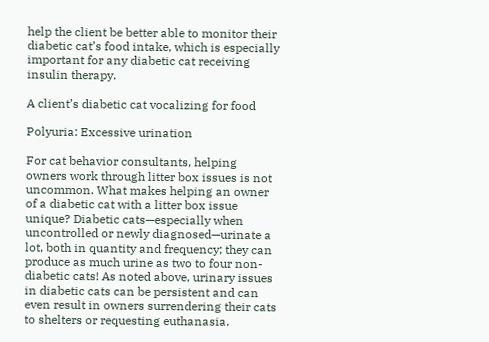help the client be better able to monitor their diabetic cat’s food intake, which is especially important for any diabetic cat receiving insulin therapy.

A client’s diabetic cat vocalizing for food

Polyuria: Excessive urination

For cat behavior consultants, helping owners work through litter box issues is not uncommon. What makes helping an owner of a diabetic cat with a litter box issue unique? Diabetic cats—especially when uncontrolled or newly diagnosed—urinate a lot, both in quantity and frequency; they can produce as much urine as two to four non-diabetic cats! As noted above, urinary issues in diabetic cats can be persistent and can even result in owners surrendering their cats to shelters or requesting euthanasia.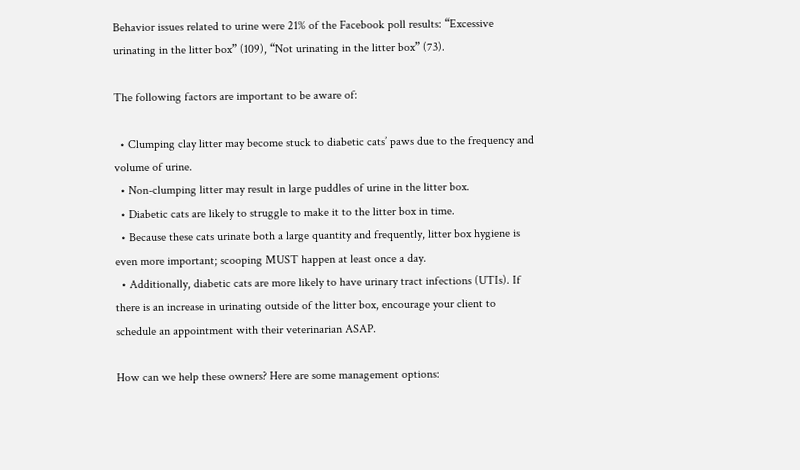Behavior issues related to urine were 21% of the Facebook poll results: “Excessive urinating in the litter box” (109), “Not urinating in the litter box” (73).

The following factors are important to be aware of:

  • Clumping clay litter may become stuck to diabetic cats’ paws due to the frequency and volume of urine.
  • Non-clumping litter may result in large puddles of urine in the litter box.
  • Diabetic cats are likely to struggle to make it to the litter box in time.
  • Because these cats urinate both a large quantity and frequently, litter box hygiene is even more important; scooping MUST happen at least once a day.
  • Additionally, diabetic cats are more likely to have urinary tract infections (UTIs). If there is an increase in urinating outside of the litter box, encourage your client to schedule an appointment with their veterinarian ASAP.

How can we help these owners? Here are some management options: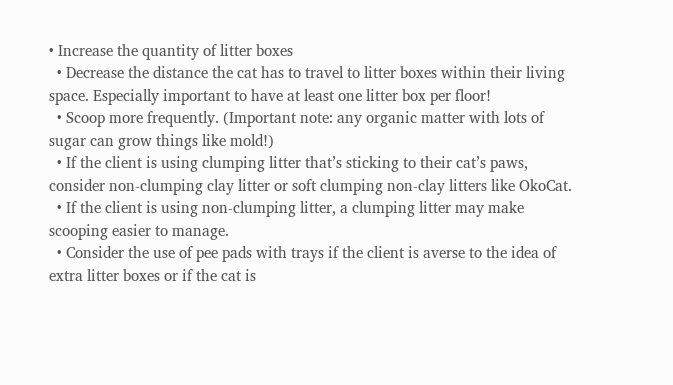• Increase the quantity of litter boxes
  • Decrease the distance the cat has to travel to litter boxes within their living space. Especially important to have at least one litter box per floor!
  • Scoop more frequently. (Important note: any organic matter with lots of sugar can grow things like mold!)
  • If the client is using clumping litter that’s sticking to their cat’s paws, consider non-clumping clay litter or soft clumping non-clay litters like OkoCat.
  • If the client is using non-clumping litter, a clumping litter may make scooping easier to manage.
  • Consider the use of pee pads with trays if the client is averse to the idea of extra litter boxes or if the cat is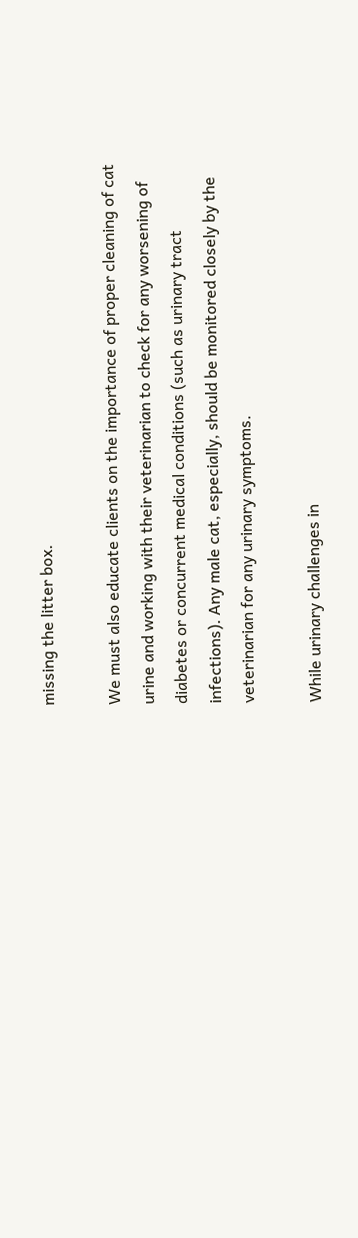missing the litter box.

We must also educate clients on the importance of proper cleaning of cat urine and working with their veterinarian to check for any worsening of diabetes or concurrent medical conditions (such as urinary tract infections). Any male cat, especially, should be monitored closely by the veterinarian for any urinary symptoms.

While urinary challenges in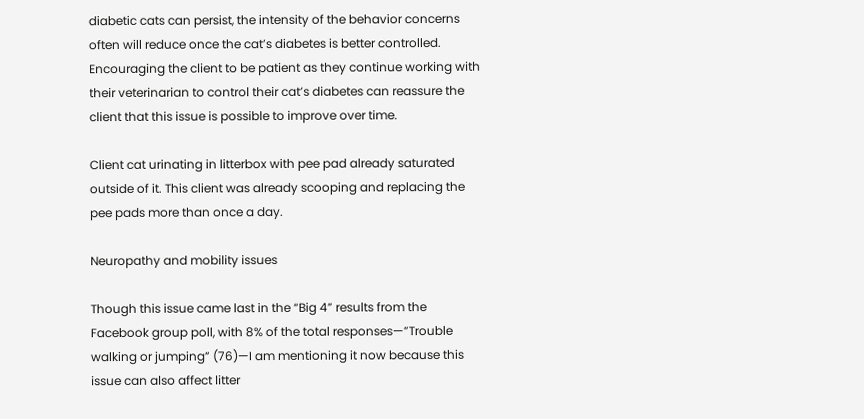diabetic cats can persist, the intensity of the behavior concerns often will reduce once the cat’s diabetes is better controlled. Encouraging the client to be patient as they continue working with their veterinarian to control their cat’s diabetes can reassure the client that this issue is possible to improve over time.

Client cat urinating in litterbox with pee pad already saturated outside of it. This client was already scooping and replacing the pee pads more than once a day.

Neuropathy and mobility issues

Though this issue came last in the “Big 4” results from the Facebook group poll, with 8% of the total responses—”Trouble walking or jumping” (76)—I am mentioning it now because this issue can also affect litter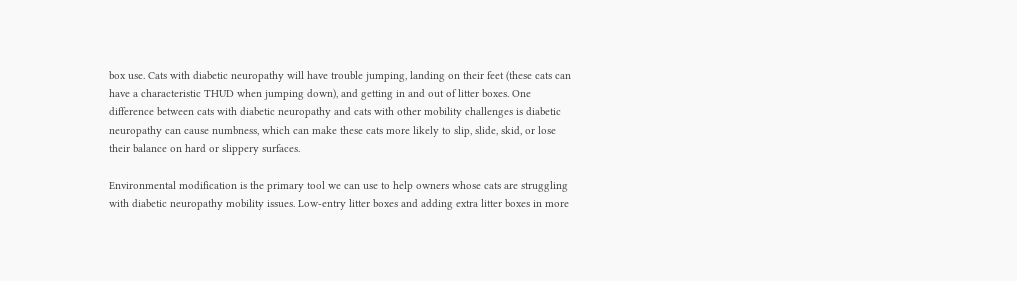box use. Cats with diabetic neuropathy will have trouble jumping, landing on their feet (these cats can have a characteristic THUD when jumping down), and getting in and out of litter boxes. One difference between cats with diabetic neuropathy and cats with other mobility challenges is diabetic neuropathy can cause numbness, which can make these cats more likely to slip, slide, skid, or lose their balance on hard or slippery surfaces.

Environmental modification is the primary tool we can use to help owners whose cats are struggling with diabetic neuropathy mobility issues. Low-entry litter boxes and adding extra litter boxes in more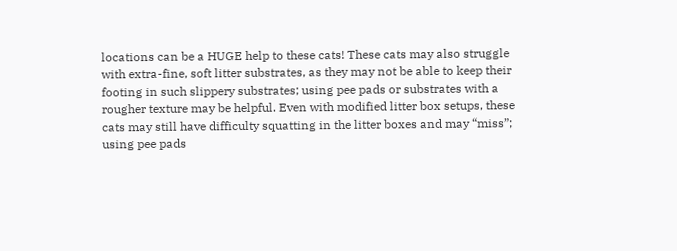locations can be a HUGE help to these cats! These cats may also struggle with extra-fine, soft litter substrates, as they may not be able to keep their footing in such slippery substrates; using pee pads or substrates with a rougher texture may be helpful. Even with modified litter box setups, these cats may still have difficulty squatting in the litter boxes and may “miss”; using pee pads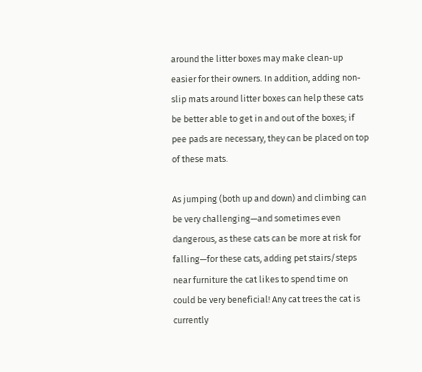around the litter boxes may make clean-up easier for their owners. In addition, adding non-slip mats around litter boxes can help these cats be better able to get in and out of the boxes; if pee pads are necessary, they can be placed on top of these mats.

As jumping (both up and down) and climbing can be very challenging—and sometimes even dangerous, as these cats can be more at risk for falling—for these cats, adding pet stairs/steps near furniture the cat likes to spend time on could be very beneficial! Any cat trees the cat is currently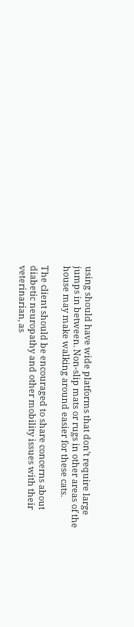using should have wide platforms that don’t require large jumps in between. Non-slip mats or rugs in other areas of the house may make walking around easier for these cats.

The client should be encouraged to share concerns about diabetic neuropathy and other mobility issues with their veterinarian, as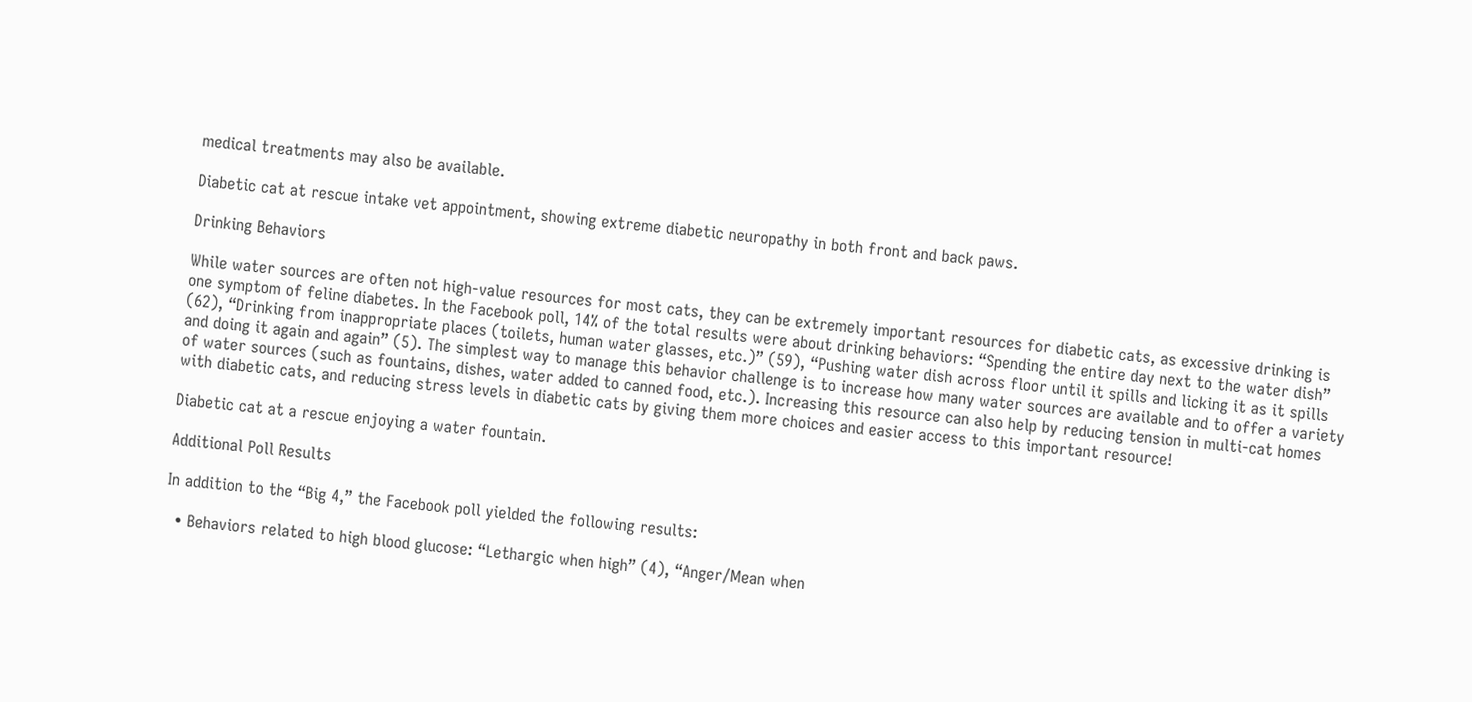medical treatments may also be available.

Diabetic cat at rescue intake vet appointment, showing extreme diabetic neuropathy in both front and back paws.

Drinking Behaviors

While water sources are often not high-value resources for most cats, they can be extremely important resources for diabetic cats, as excessive drinking is one symptom of feline diabetes. In the Facebook poll, 14% of the total results were about drinking behaviors: “Spending the entire day next to the water dish” (62), “Drinking from inappropriate places (toilets, human water glasses, etc.)” (59), “Pushing water dish across floor until it spills and licking it as it spills and doing it again and again” (5). The simplest way to manage this behavior challenge is to increase how many water sources are available and to offer a variety of water sources (such as fountains, dishes, water added to canned food, etc.). Increasing this resource can also help by reducing tension in multi-cat homes with diabetic cats, and reducing stress levels in diabetic cats by giving them more choices and easier access to this important resource!

Diabetic cat at a rescue enjoying a water fountain.

Additional Poll Results

In addition to the “Big 4,” the Facebook poll yielded the following results:

  • Behaviors related to high blood glucose: “Lethargic when high” (4), “Anger/Mean when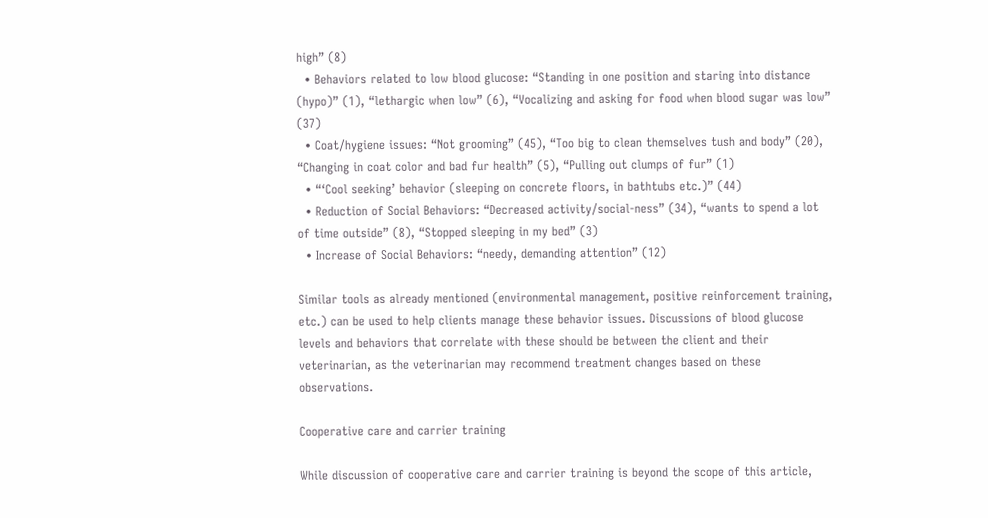high” (8)
  • Behaviors related to low blood glucose: “Standing in one position and staring into distance (hypo)” (1), “lethargic when low” (6), “Vocalizing and asking for food when blood sugar was low” (37)
  • Coat/hygiene issues: “Not grooming” (45), “Too big to clean themselves tush and body” (20), “Changing in coat color and bad fur health” (5), “Pulling out clumps of fur” (1)
  • “‘Cool seeking’ behavior (sleeping on concrete floors, in bathtubs etc.)” (44)
  • Reduction of Social Behaviors: “Decreased activity/social-ness” (34), “wants to spend a lot of time outside” (8), “Stopped sleeping in my bed” (3)
  • Increase of Social Behaviors: “needy, demanding attention” (12)

Similar tools as already mentioned (environmental management, positive reinforcement training, etc.) can be used to help clients manage these behavior issues. Discussions of blood glucose levels and behaviors that correlate with these should be between the client and their veterinarian, as the veterinarian may recommend treatment changes based on these observations.

Cooperative care and carrier training

While discussion of cooperative care and carrier training is beyond the scope of this article,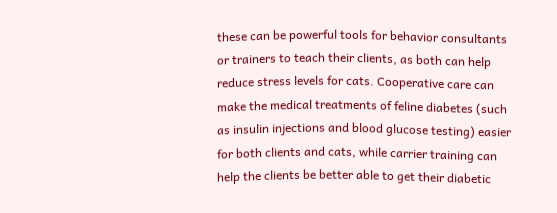these can be powerful tools for behavior consultants or trainers to teach their clients, as both can help reduce stress levels for cats. Cooperative care can make the medical treatments of feline diabetes (such as insulin injections and blood glucose testing) easier for both clients and cats, while carrier training can help the clients be better able to get their diabetic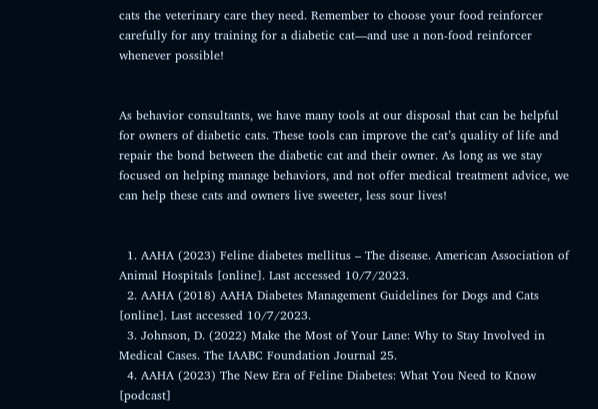cats the veterinary care they need. Remember to choose your food reinforcer carefully for any training for a diabetic cat—and use a non-food reinforcer whenever possible!


As behavior consultants, we have many tools at our disposal that can be helpful for owners of diabetic cats. These tools can improve the cat’s quality of life and repair the bond between the diabetic cat and their owner. As long as we stay focused on helping manage behaviors, and not offer medical treatment advice, we can help these cats and owners live sweeter, less sour lives!


  1. AAHA (2023) Feline diabetes mellitus – The disease. American Association of Animal Hospitals [online]. Last accessed 10/7/2023.
  2. AAHA (2018) AAHA Diabetes Management Guidelines for Dogs and Cats [online]. Last accessed 10/7/2023.
  3. Johnson, D. (2022) Make the Most of Your Lane: Why to Stay Involved in Medical Cases. The IAABC Foundation Journal 25.
  4. AAHA (2023) The New Era of Feline Diabetes: What You Need to Know [podcast]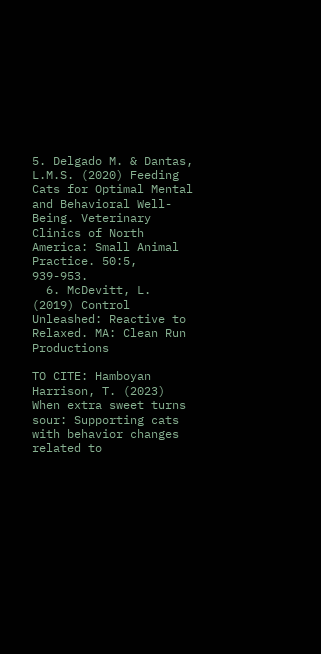5. Delgado M. & Dantas, L.M.S. (2020) Feeding Cats for Optimal Mental and Behavioral Well-Being. Veterinary Clinics of North America: Small Animal Practice. 50:5, 939-953.
  6. McDevitt, L. (2019) Control Unleashed: Reactive to Relaxed. MA: Clean Run Productions

TO CITE: Hamboyan Harrison, T. (2023) When extra sweet turns sour: Supporting cats with behavior changes related to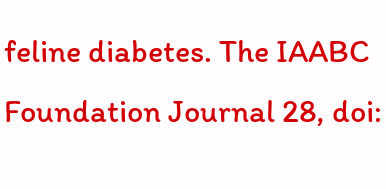feline diabetes. The IAABC Foundation Journal 28, doi: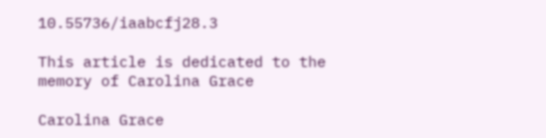10.55736/iaabcfj28.3

This article is dedicated to the memory of Carolina Grace

Carolina Grace